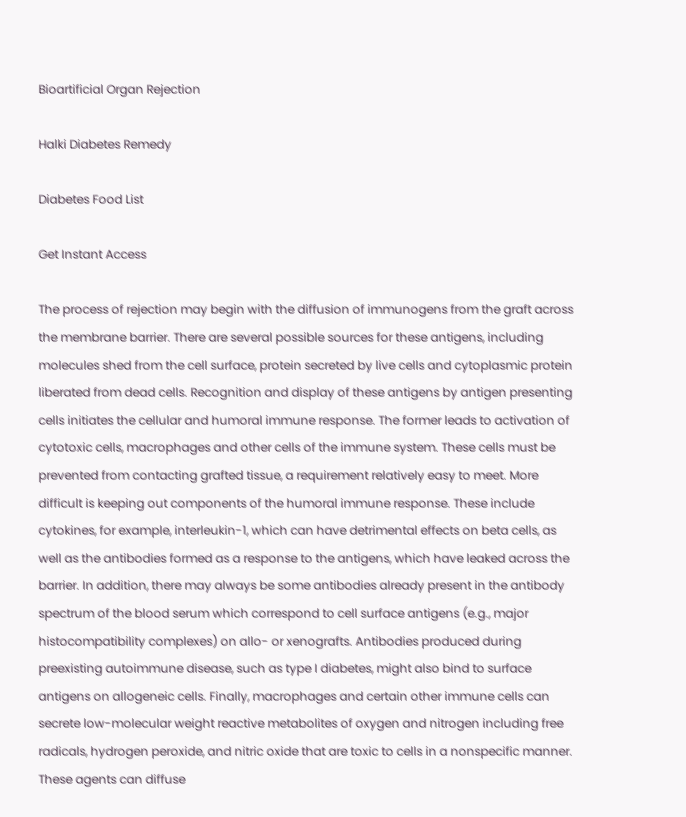Bioartificial Organ Rejection

Halki Diabetes Remedy

Diabetes Food List

Get Instant Access

The process of rejection may begin with the diffusion of immunogens from the graft across the membrane barrier. There are several possible sources for these antigens, including molecules shed from the cell surface, protein secreted by live cells and cytoplasmic protein liberated from dead cells. Recognition and display of these antigens by antigen presenting cells initiates the cellular and humoral immune response. The former leads to activation of cytotoxic cells, macrophages and other cells of the immune system. These cells must be prevented from contacting grafted tissue, a requirement relatively easy to meet. More difficult is keeping out components of the humoral immune response. These include cytokines, for example, interleukin-1, which can have detrimental effects on beta cells, as well as the antibodies formed as a response to the antigens, which have leaked across the barrier. In addition, there may always be some antibodies already present in the antibody spectrum of the blood serum which correspond to cell surface antigens (e.g., major histocompatibility complexes) on allo- or xenografts. Antibodies produced during preexisting autoimmune disease, such as type I diabetes, might also bind to surface antigens on allogeneic cells. Finally, macrophages and certain other immune cells can secrete low-molecular weight reactive metabolites of oxygen and nitrogen including free radicals, hydrogen peroxide, and nitric oxide that are toxic to cells in a nonspecific manner. These agents can diffuse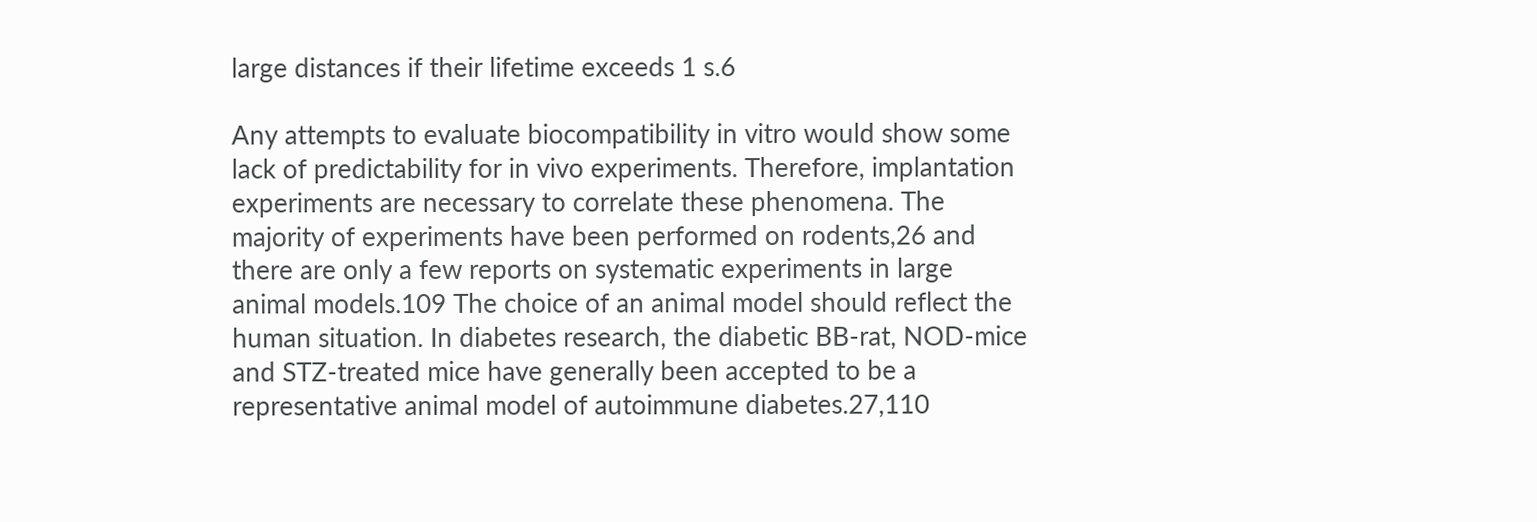large distances if their lifetime exceeds 1 s.6

Any attempts to evaluate biocompatibility in vitro would show some lack of predictability for in vivo experiments. Therefore, implantation experiments are necessary to correlate these phenomena. The majority of experiments have been performed on rodents,26 and there are only a few reports on systematic experiments in large animal models.109 The choice of an animal model should reflect the human situation. In diabetes research, the diabetic BB-rat, NOD-mice and STZ-treated mice have generally been accepted to be a representative animal model of autoimmune diabetes.27,110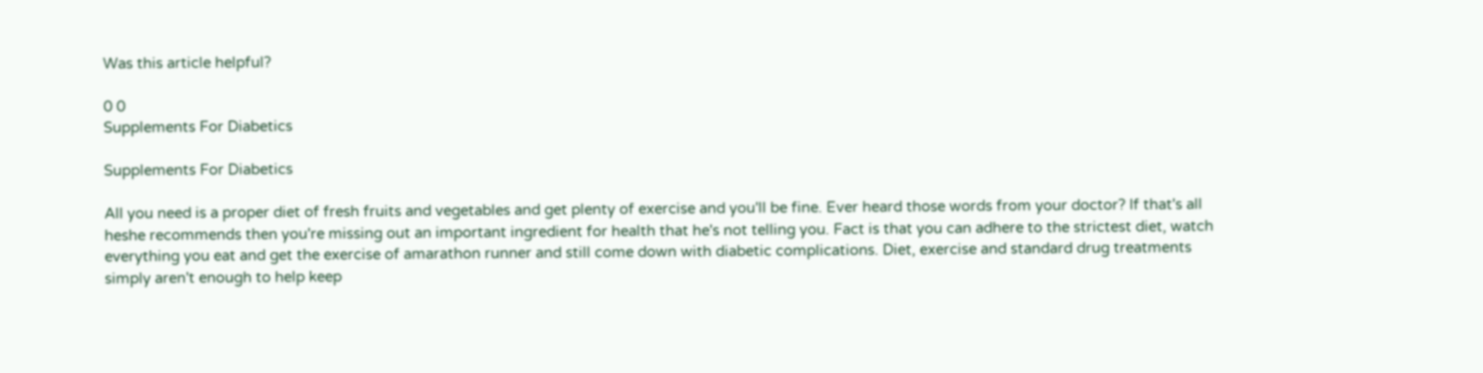Was this article helpful?

0 0
Supplements For Diabetics

Supplements For Diabetics

All you need is a proper diet of fresh fruits and vegetables and get plenty of exercise and you'll be fine. Ever heard those words from your doctor? If that's all heshe recommends then you're missing out an important ingredient for health that he's not telling you. Fact is that you can adhere to the strictest diet, watch everything you eat and get the exercise of amarathon runner and still come down with diabetic complications. Diet, exercise and standard drug treatments simply aren't enough to help keep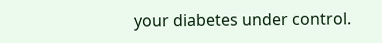your diabetes under control.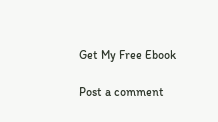Get My Free Ebook

Post a comment